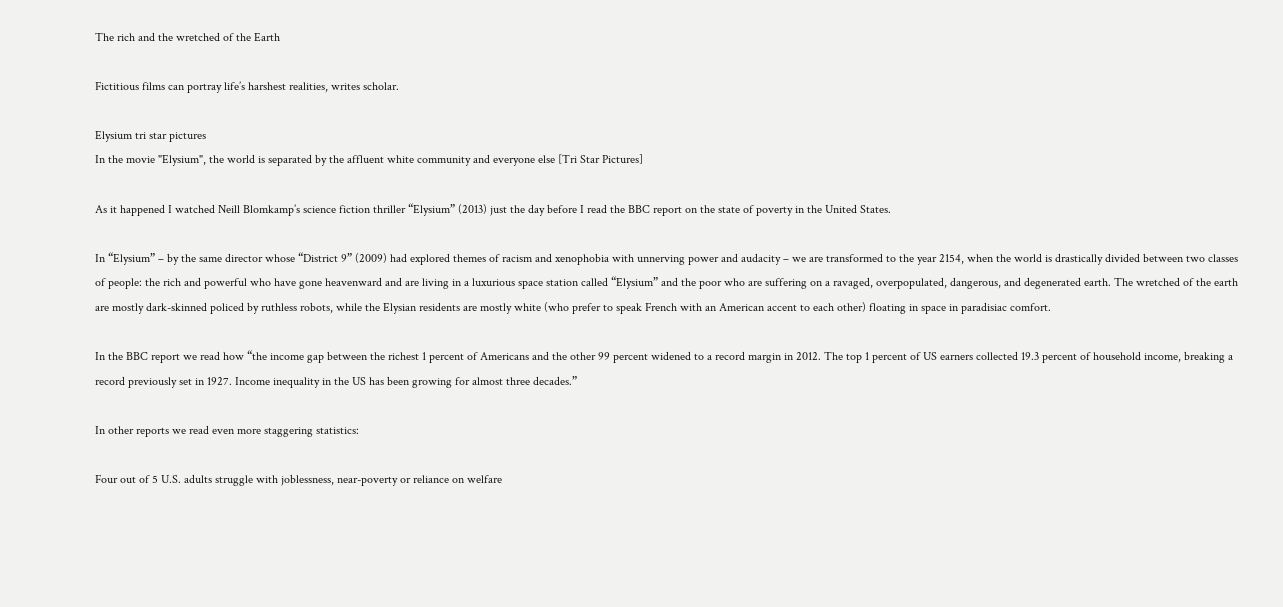The rich and the wretched of the Earth

Fictitious films can portray life’s harshest realities, writes scholar.

Elysium tri star pictures
In the movie "Elysium", the world is separated by the affluent white community and everyone else [Tri Star Pictures]

As it happened I watched Neill Blomkamp’s science fiction thriller “Elysium” (2013) just the day before I read the BBC report on the state of poverty in the United States.

In “Elysium” – by the same director whose “District 9” (2009) had explored themes of racism and xenophobia with unnerving power and audacity – we are transformed to the year 2154, when the world is drastically divided between two classes of people: the rich and powerful who have gone heavenward and are living in a luxurious space station called “Elysium” and the poor who are suffering on a ravaged, overpopulated, dangerous, and degenerated earth. The wretched of the earth are mostly dark-skinned policed by ruthless robots, while the Elysian residents are mostly white (who prefer to speak French with an American accent to each other) floating in space in paradisiac comfort.

In the BBC report we read how “the income gap between the richest 1 percent of Americans and the other 99 percent widened to a record margin in 2012. The top 1 percent of US earners collected 19.3 percent of household income, breaking a record previously set in 1927. Income inequality in the US has been growing for almost three decades.”

In other reports we read even more staggering statistics:

Four out of 5 U.S. adults struggle with joblessness, near-poverty or reliance on welfare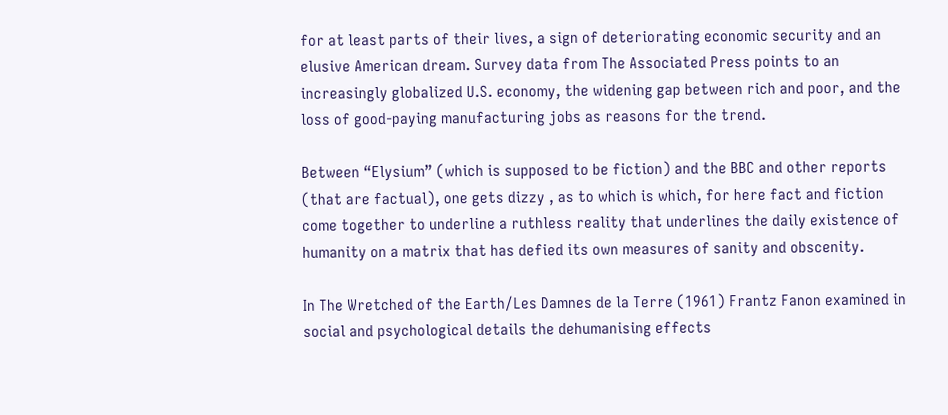for at least parts of their lives, a sign of deteriorating economic security and an elusive American dream. Survey data from The Associated Press points to an increasingly globalized U.S. economy, the widening gap between rich and poor, and the loss of good-paying manufacturing jobs as reasons for the trend.

Between “Elysium” (which is supposed to be fiction) and the BBC and other reports (that are factual), one gets dizzy , as to which is which, for here fact and fiction come together to underline a ruthless reality that underlines the daily existence of humanity on a matrix that has defied its own measures of sanity and obscenity.

In The Wretched of the Earth/Les Damnes de la Terre (1961) Frantz Fanon examined in social and psychological details the dehumanising effects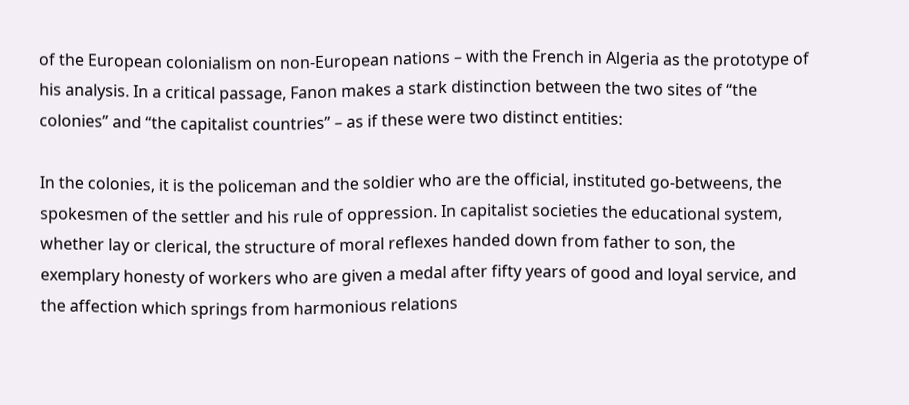of the European colonialism on non-European nations – with the French in Algeria as the prototype of his analysis. In a critical passage, Fanon makes a stark distinction between the two sites of “the colonies” and “the capitalist countries” – as if these were two distinct entities:

In the colonies, it is the policeman and the soldier who are the official, instituted go-betweens, the spokesmen of the settler and his rule of oppression. In capitalist societies the educational system, whether lay or clerical, the structure of moral reflexes handed down from father to son, the exemplary honesty of workers who are given a medal after fifty years of good and loyal service, and the affection which springs from harmonious relations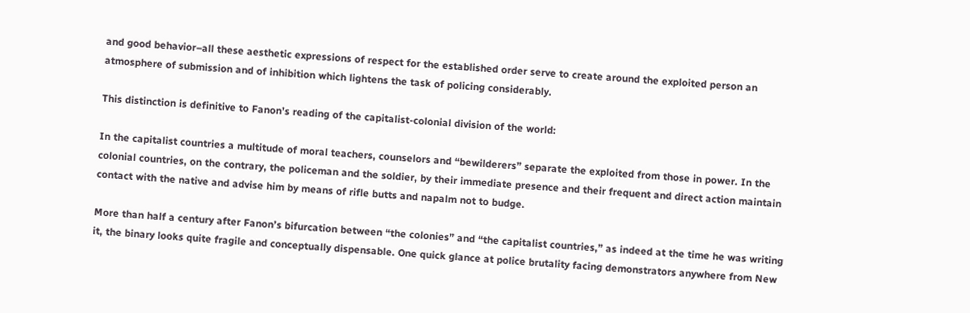and good behavior–all these aesthetic expressions of respect for the established order serve to create around the exploited person an atmosphere of submission and of inhibition which lightens the task of policing considerably.

This distinction is definitive to Fanon’s reading of the capitalist-colonial division of the world:

In the capitalist countries a multitude of moral teachers, counselors and “bewilderers” separate the exploited from those in power. In the colonial countries, on the contrary, the policeman and the soldier, by their immediate presence and their frequent and direct action maintain contact with the native and advise him by means of rifle butts and napalm not to budge.

More than half a century after Fanon’s bifurcation between “the colonies” and “the capitalist countries,” as indeed at the time he was writing it, the binary looks quite fragile and conceptually dispensable. One quick glance at police brutality facing demonstrators anywhere from New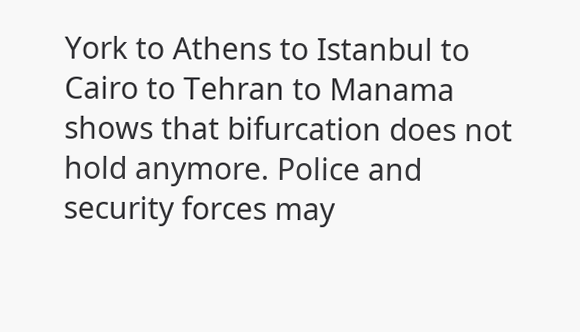York to Athens to Istanbul to Cairo to Tehran to Manama shows that bifurcation does not hold anymore. Police and security forces may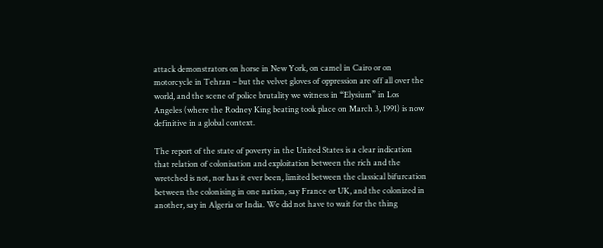attack demonstrators on horse in New York, on camel in Cairo or on motorcycle in Tehran – but the velvet gloves of oppression are off all over the world, and the scene of police brutality we witness in “Elysium” in Los Angeles (where the Rodney King beating took place on March 3, 1991) is now definitive in a global context.

The report of the state of poverty in the United States is a clear indication that relation of colonisation and exploitation between the rich and the wretched is not, nor has it ever been, limited between the classical bifurcation between the colonising in one nation, say France or UK, and the colonized in another, say in Algeria or India. We did not have to wait for the thing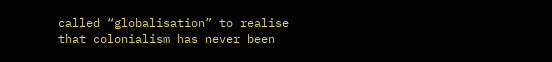called “globalisation” to realise that colonialism has never been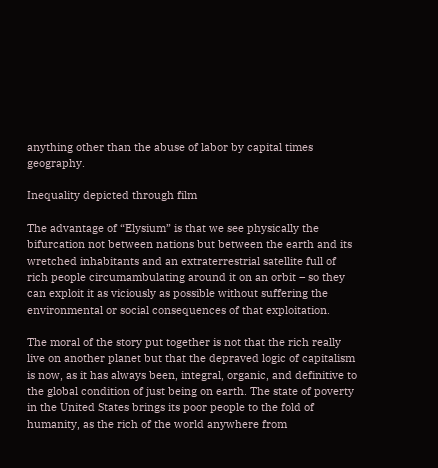anything other than the abuse of labor by capital times geography.

Inequality depicted through film

The advantage of “Elysium” is that we see physically the bifurcation not between nations but between the earth and its wretched inhabitants and an extraterrestrial satellite full of rich people circumambulating around it on an orbit – so they can exploit it as viciously as possible without suffering the environmental or social consequences of that exploitation.

The moral of the story put together is not that the rich really live on another planet but that the depraved logic of capitalism is now, as it has always been, integral, organic, and definitive to the global condition of just being on earth. The state of poverty in the United States brings its poor people to the fold of humanity, as the rich of the world anywhere from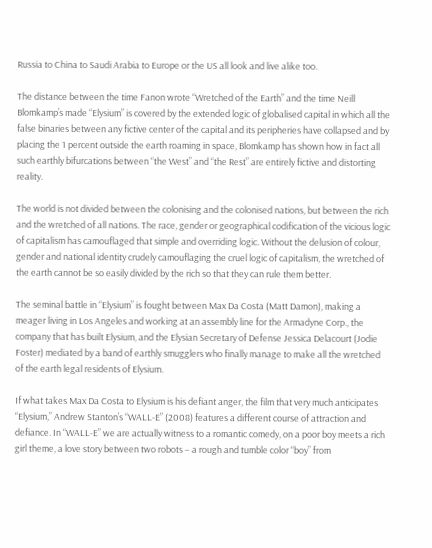Russia to China to Saudi Arabia to Europe or the US all look and live alike too.

The distance between the time Fanon wrote “Wretched of the Earth” and the time Neill Blomkamp’s made “Elysium” is covered by the extended logic of globalised capital in which all the false binaries between any fictive center of the capital and its peripheries have collapsed and by placing the 1 percent outside the earth roaming in space, Blomkamp has shown how in fact all such earthly bifurcations between “the West” and “the Rest” are entirely fictive and distorting reality.

The world is not divided between the colonising and the colonised nations, but between the rich and the wretched of all nations. The race, gender or geographical codification of the vicious logic of capitalism has camouflaged that simple and overriding logic. Without the delusion of colour, gender and national identity crudely camouflaging the cruel logic of capitalism, the wretched of the earth cannot be so easily divided by the rich so that they can rule them better.

The seminal battle in “Elysium” is fought between Max Da Costa (Matt Damon), making a meager living in Los Angeles and working at an assembly line for the Armadyne Corp., the company that has built Elysium, and the Elysian Secretary of Defense Jessica Delacourt (Jodie Foster) mediated by a band of earthly smugglers who finally manage to make all the wretched of the earth legal residents of Elysium.

If what takes Max Da Costa to Elysium is his defiant anger, the film that very much anticipates “Elysium,” Andrew Stanton’s “WALL-E” (2008) features a different course of attraction and defiance. In “WALL-E” we are actually witness to a romantic comedy, on a poor boy meets a rich girl theme, a love story between two robots – a rough and tumble color “boy” from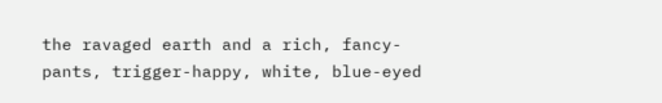the ravaged earth and a rich, fancy-pants, trigger-happy, white, blue-eyed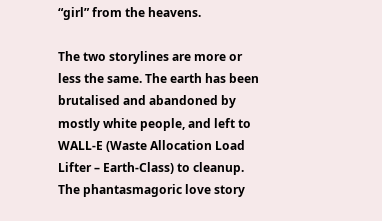“girl” from the heavens.

The two storylines are more or less the same. The earth has been brutalised and abandoned by mostly white people, and left to WALL-E (Waste Allocation Load Lifter – Earth-Class) to cleanup. The phantasmagoric love story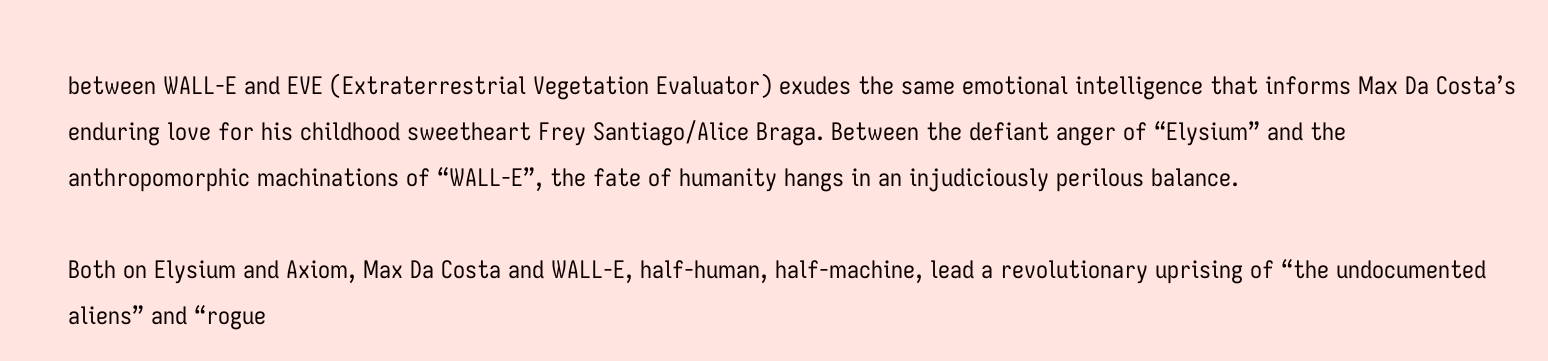between WALL-E and EVE (Extraterrestrial Vegetation Evaluator) exudes the same emotional intelligence that informs Max Da Costa’s enduring love for his childhood sweetheart Frey Santiago/Alice Braga. Between the defiant anger of “Elysium” and the anthropomorphic machinations of “WALL-E”, the fate of humanity hangs in an injudiciously perilous balance.

Both on Elysium and Axiom, Max Da Costa and WALL-E, half-human, half-machine, lead a revolutionary uprising of “the undocumented aliens” and “rogue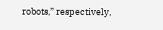robots,” respectively,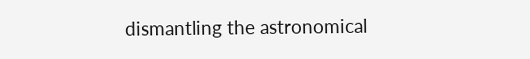dismantling the astronomical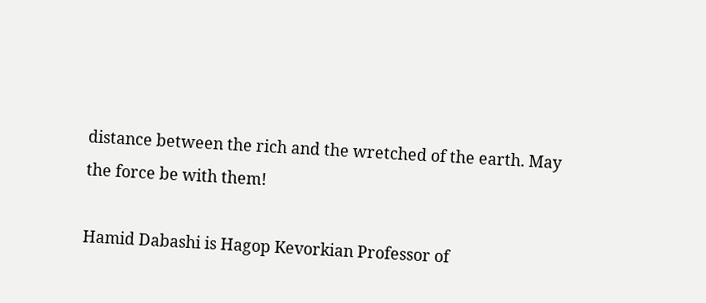distance between the rich and the wretched of the earth. May the force be with them!

Hamid Dabashi is Hagop Kevorkian Professor of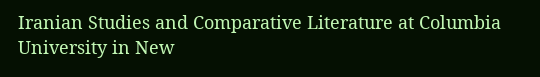Iranian Studies and Comparative Literature at Columbia University in New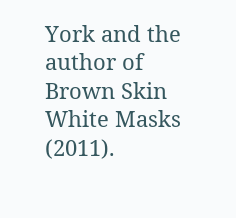York and the author of Brown Skin White Masks (2011).